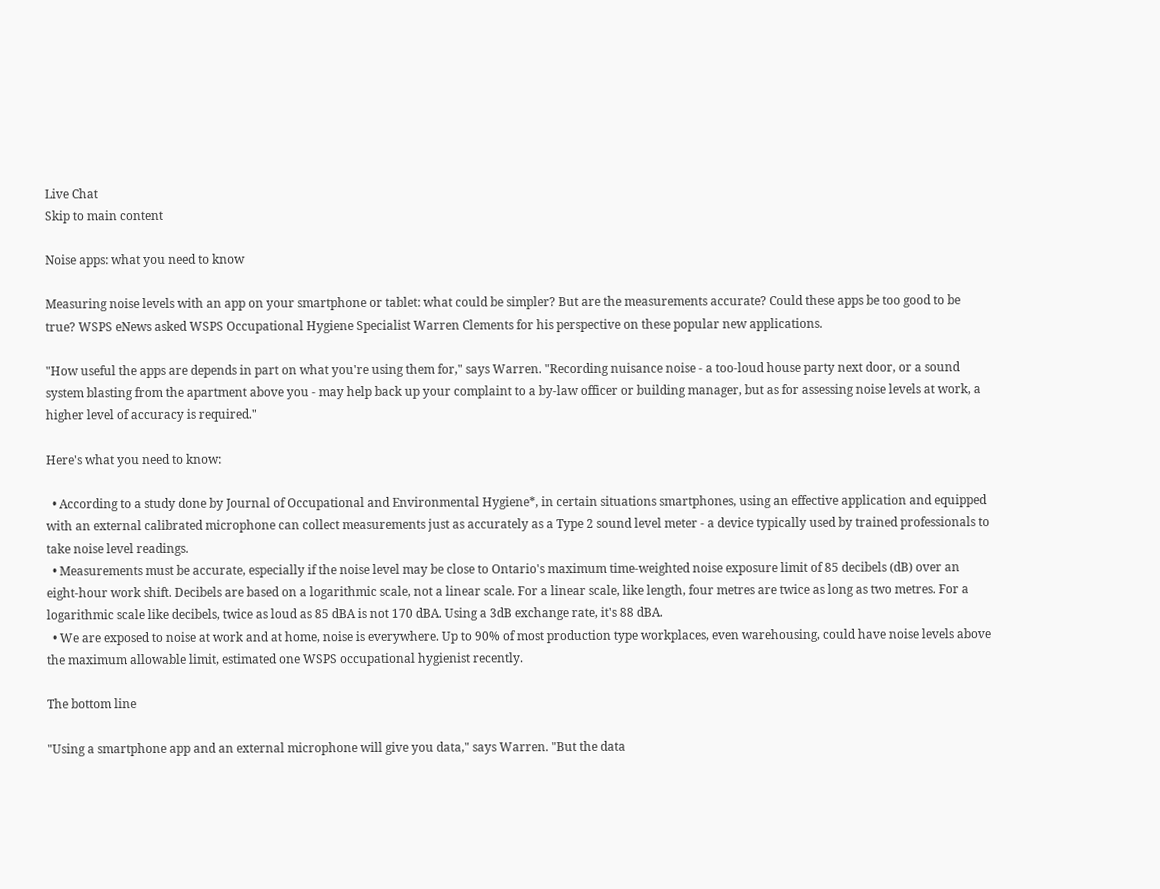Live Chat
Skip to main content

Noise apps: what you need to know

Measuring noise levels with an app on your smartphone or tablet: what could be simpler? But are the measurements accurate? Could these apps be too good to be true? WSPS eNews asked WSPS Occupational Hygiene Specialist Warren Clements for his perspective on these popular new applications.

"How useful the apps are depends in part on what you're using them for," says Warren. "Recording nuisance noise - a too-loud house party next door, or a sound system blasting from the apartment above you - may help back up your complaint to a by-law officer or building manager, but as for assessing noise levels at work, a higher level of accuracy is required."

Here's what you need to know:

  • According to a study done by Journal of Occupational and Environmental Hygiene*, in certain situations smartphones, using an effective application and equipped with an external calibrated microphone can collect measurements just as accurately as a Type 2 sound level meter - a device typically used by trained professionals to take noise level readings.
  • Measurements must be accurate, especially if the noise level may be close to Ontario's maximum time-weighted noise exposure limit of 85 decibels (dB) over an eight-hour work shift. Decibels are based on a logarithmic scale, not a linear scale. For a linear scale, like length, four metres are twice as long as two metres. For a logarithmic scale like decibels, twice as loud as 85 dBA is not 170 dBA. Using a 3dB exchange rate, it's 88 dBA.
  • We are exposed to noise at work and at home, noise is everywhere. Up to 90% of most production type workplaces, even warehousing, could have noise levels above the maximum allowable limit, estimated one WSPS occupational hygienist recently.

The bottom line

"Using a smartphone app and an external microphone will give you data," says Warren. "But the data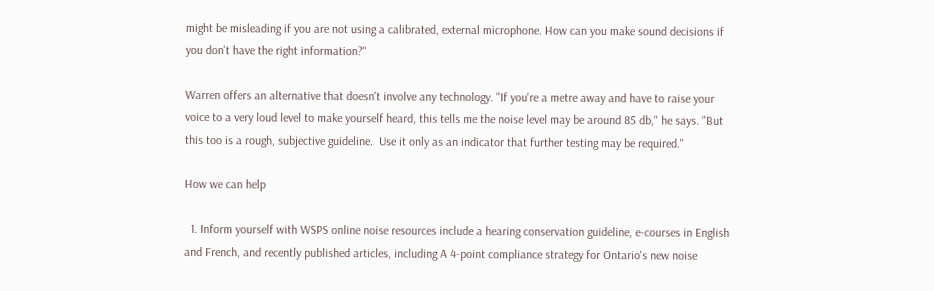might be misleading if you are not using a calibrated, external microphone. How can you make sound decisions if you don't have the right information?"

Warren offers an alternative that doesn't involve any technology. "If you're a metre away and have to raise your voice to a very loud level to make yourself heard, this tells me the noise level may be around 85 db," he says. "But this too is a rough, subjective guideline.  Use it only as an indicator that further testing may be required."

How we can help

  1. Inform yourself with WSPS online noise resources include a hearing conservation guideline, e-courses in English and French, and recently published articles, including A 4-point compliance strategy for Ontario's new noise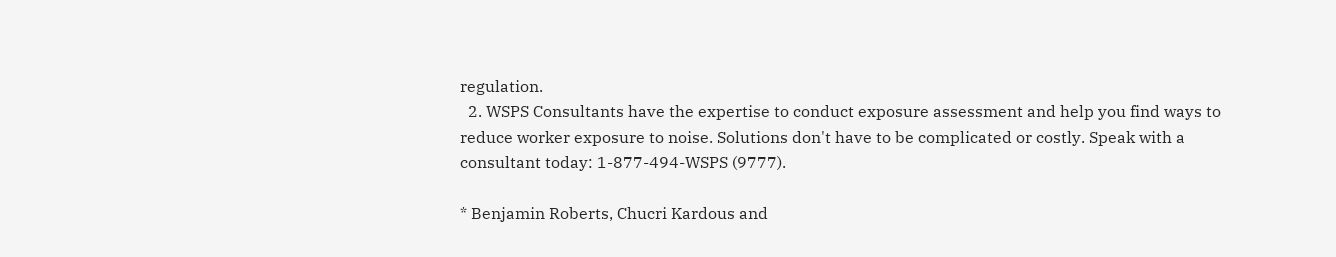regulation.
  2. WSPS Consultants have the expertise to conduct exposure assessment and help you find ways to reduce worker exposure to noise. Solutions don't have to be complicated or costly. Speak with a consultant today: 1-877-494-WSPS (9777).

* Benjamin Roberts, Chucri Kardous and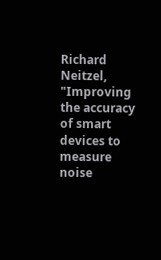Richard Neitzel, "Improving the accuracy of smart devices to measure noise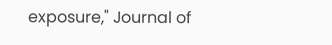exposure," Journal of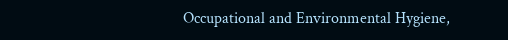Occupational and Environmental Hygiene,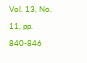Vol. 13, No. 11, pp. 840-846